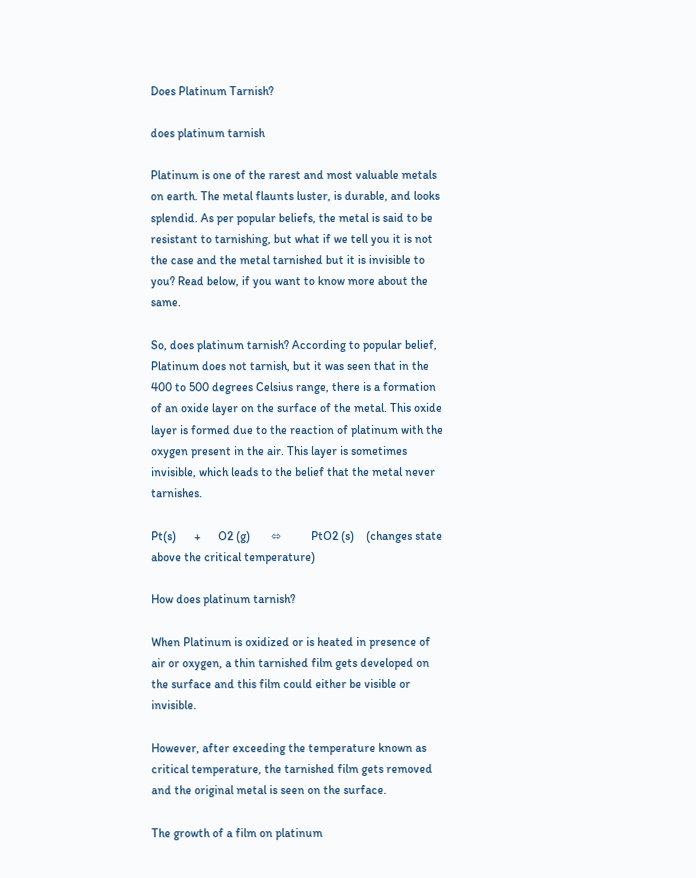Does Platinum Tarnish?

does platinum tarnish

Platinum is one of the rarest and most valuable metals on earth. The metal flaunts luster, is durable, and looks splendid. As per popular beliefs, the metal is said to be resistant to tarnishing, but what if we tell you it is not the case and the metal tarnished but it is invisible to you? Read below, if you want to know more about the same.

So, does platinum tarnish? According to popular belief, Platinum does not tarnish, but it was seen that in the 400 to 500 degrees Celsius range, there is a formation of an oxide layer on the surface of the metal. This oxide layer is formed due to the reaction of platinum with the oxygen present in the air. This layer is sometimes invisible, which leads to the belief that the metal never tarnishes.

Pt(s)      +      O2 (g)       ⬄          PtO2 (s)    (changes state above the critical temperature)

How does platinum tarnish?

When Platinum is oxidized or is heated in presence of air or oxygen, a thin tarnished film gets developed on the surface and this film could either be visible or invisible.

However, after exceeding the temperature known as critical temperature, the tarnished film gets removed and the original metal is seen on the surface.

The growth of a film on platinum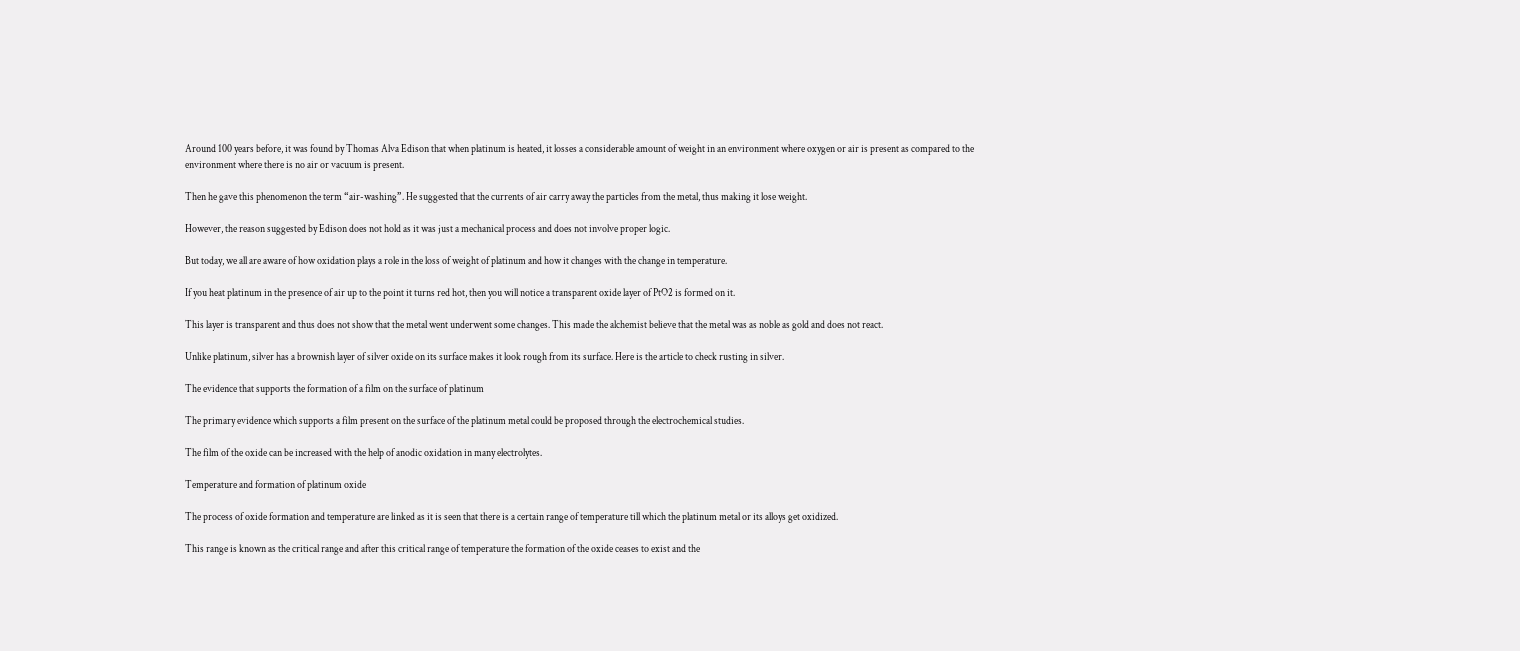Around 100 years before, it was found by Thomas Alva Edison that when platinum is heated, it losses a considerable amount of weight in an environment where oxygen or air is present as compared to the environment where there is no air or vacuum is present.

Then he gave this phenomenon the term “air-washing”. He suggested that the currents of air carry away the particles from the metal, thus making it lose weight.

However, the reason suggested by Edison does not hold as it was just a mechanical process and does not involve proper logic.

But today, we all are aware of how oxidation plays a role in the loss of weight of platinum and how it changes with the change in temperature.

If you heat platinum in the presence of air up to the point it turns red hot, then you will notice a transparent oxide layer of PtO2 is formed on it.

This layer is transparent and thus does not show that the metal went underwent some changes. This made the alchemist believe that the metal was as noble as gold and does not react.

Unlike platinum, silver has a brownish layer of silver oxide on its surface makes it look rough from its surface. Here is the article to check rusting in silver.

The evidence that supports the formation of a film on the surface of platinum

The primary evidence which supports a film present on the surface of the platinum metal could be proposed through the electrochemical studies.

The film of the oxide can be increased with the help of anodic oxidation in many electrolytes.

Temperature and formation of platinum oxide

The process of oxide formation and temperature are linked as it is seen that there is a certain range of temperature till which the platinum metal or its alloys get oxidized.

This range is known as the critical range and after this critical range of temperature the formation of the oxide ceases to exist and the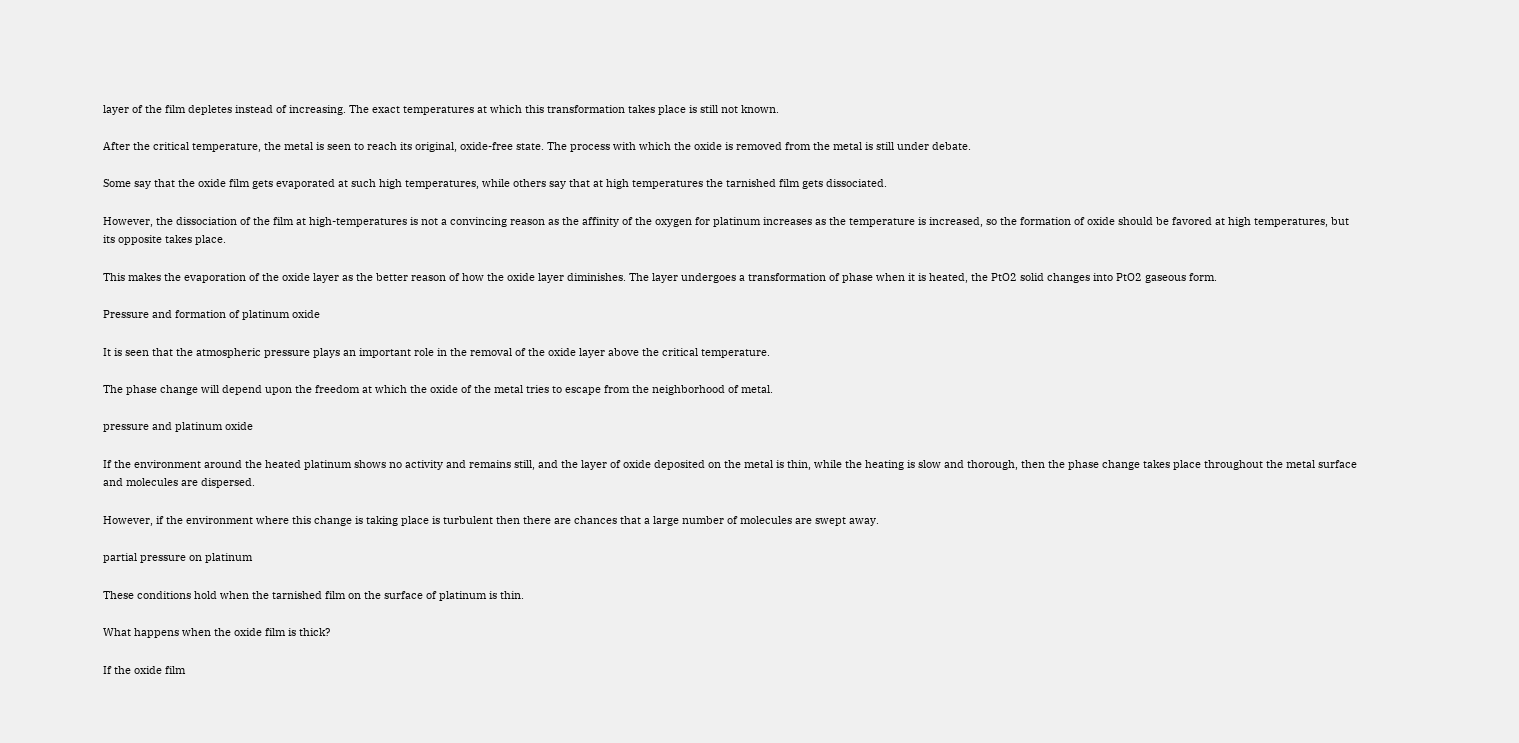layer of the film depletes instead of increasing. The exact temperatures at which this transformation takes place is still not known.

After the critical temperature, the metal is seen to reach its original, oxide-free state. The process with which the oxide is removed from the metal is still under debate.

Some say that the oxide film gets evaporated at such high temperatures, while others say that at high temperatures the tarnished film gets dissociated.

However, the dissociation of the film at high-temperatures is not a convincing reason as the affinity of the oxygen for platinum increases as the temperature is increased, so the formation of oxide should be favored at high temperatures, but its opposite takes place.

This makes the evaporation of the oxide layer as the better reason of how the oxide layer diminishes. The layer undergoes a transformation of phase when it is heated, the PtO2 solid changes into PtO2 gaseous form.

Pressure and formation of platinum oxide

It is seen that the atmospheric pressure plays an important role in the removal of the oxide layer above the critical temperature.

The phase change will depend upon the freedom at which the oxide of the metal tries to escape from the neighborhood of metal.

pressure and platinum oxide

If the environment around the heated platinum shows no activity and remains still, and the layer of oxide deposited on the metal is thin, while the heating is slow and thorough, then the phase change takes place throughout the metal surface and molecules are dispersed.

However, if the environment where this change is taking place is turbulent then there are chances that a large number of molecules are swept away.

partial pressure on platinum

These conditions hold when the tarnished film on the surface of platinum is thin.

What happens when the oxide film is thick?

If the oxide film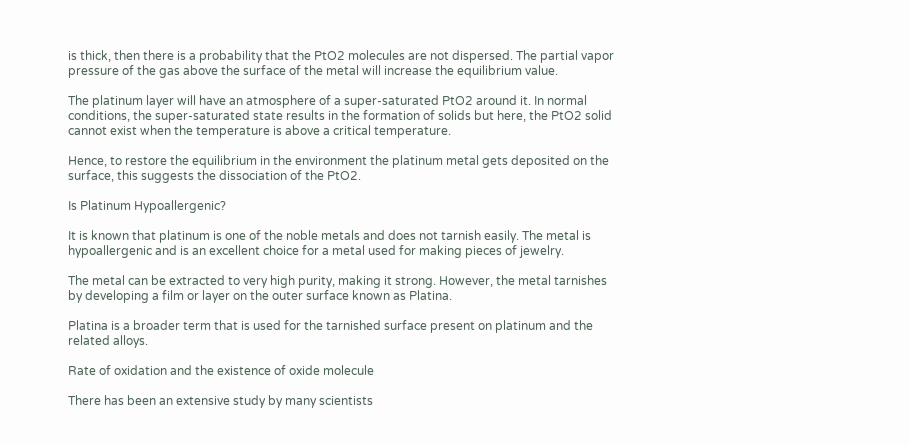is thick, then there is a probability that the PtO2 molecules are not dispersed. The partial vapor pressure of the gas above the surface of the metal will increase the equilibrium value.

The platinum layer will have an atmosphere of a super-saturated PtO2 around it. In normal conditions, the super-saturated state results in the formation of solids but here, the PtO2 solid cannot exist when the temperature is above a critical temperature.

Hence, to restore the equilibrium in the environment the platinum metal gets deposited on the surface, this suggests the dissociation of the PtO2.

Is Platinum Hypoallergenic?

It is known that platinum is one of the noble metals and does not tarnish easily. The metal is hypoallergenic and is an excellent choice for a metal used for making pieces of jewelry.

The metal can be extracted to very high purity, making it strong. However, the metal tarnishes by developing a film or layer on the outer surface known as Platina.

Platina is a broader term that is used for the tarnished surface present on platinum and the related alloys.

Rate of oxidation and the existence of oxide molecule

There has been an extensive study by many scientists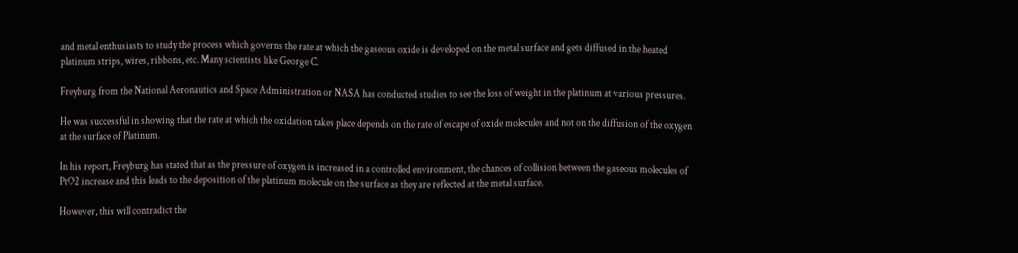and metal enthusiasts to study the process which governs the rate at which the gaseous oxide is developed on the metal surface and gets diffused in the heated platinum strips, wires, ribbons, etc. Many scientists like George C.

Freyburg from the National Aeronautics and Space Administration or NASA has conducted studies to see the loss of weight in the platinum at various pressures.

He was successful in showing that the rate at which the oxidation takes place depends on the rate of escape of oxide molecules and not on the diffusion of the oxygen at the surface of Platinum.

In his report, Freyburg has stated that as the pressure of oxygen is increased in a controlled environment, the chances of collision between the gaseous molecules of PtO2 increase and this leads to the deposition of the platinum molecule on the surface as they are reflected at the metal surface.

However, this will contradict the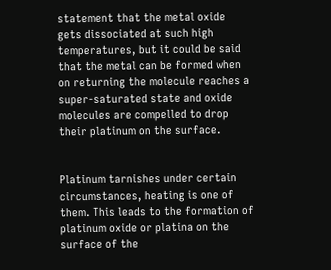statement that the metal oxide gets dissociated at such high temperatures, but it could be said that the metal can be formed when on returning the molecule reaches a super-saturated state and oxide molecules are compelled to drop their platinum on the surface.


Platinum tarnishes under certain circumstances, heating is one of them. This leads to the formation of platinum oxide or platina on the surface of the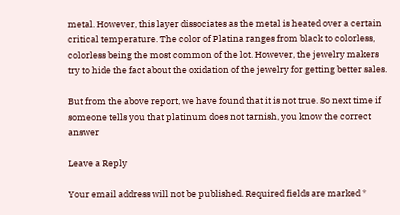metal. However, this layer dissociates as the metal is heated over a certain critical temperature. The color of Platina ranges from black to colorless, colorless being the most common of the lot. However, the jewelry makers try to hide the fact about the oxidation of the jewelry for getting better sales.

But from the above report, we have found that it is not true. So next time if someone tells you that platinum does not tarnish, you know the correct answer

Leave a Reply

Your email address will not be published. Required fields are marked *